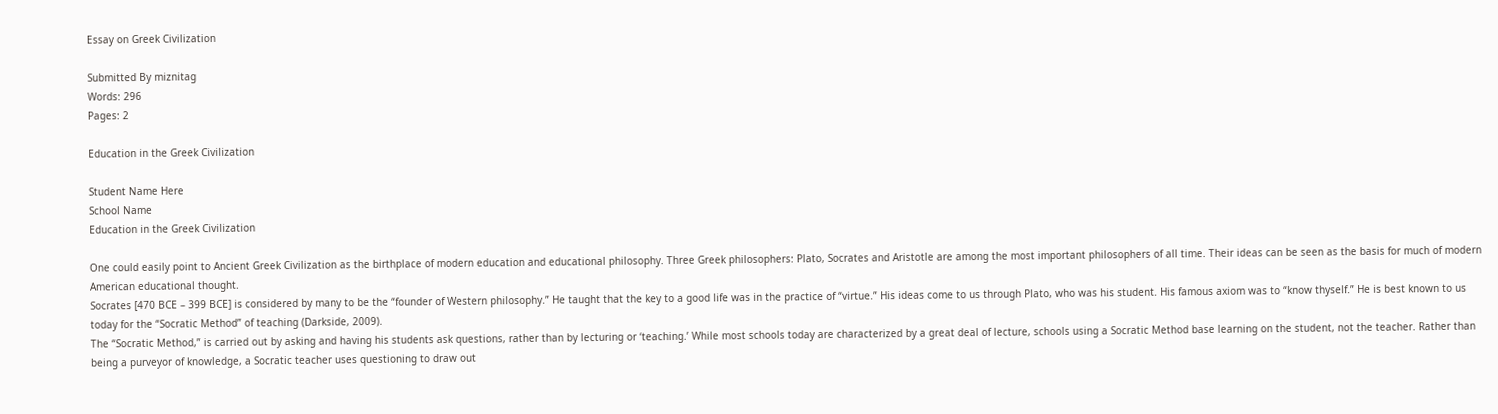Essay on Greek Civilization

Submitted By miznitag
Words: 296
Pages: 2

Education in the Greek Civilization

Student Name Here
School Name
Education in the Greek Civilization

One could easily point to Ancient Greek Civilization as the birthplace of modern education and educational philosophy. Three Greek philosophers: Plato, Socrates and Aristotle are among the most important philosophers of all time. Their ideas can be seen as the basis for much of modern American educational thought.
Socrates [470 BCE – 399 BCE] is considered by many to be the “founder of Western philosophy.” He taught that the key to a good life was in the practice of “virtue.” His ideas come to us through Plato, who was his student. His famous axiom was to “know thyself.” He is best known to us today for the “Socratic Method” of teaching (Darkside, 2009).
The “Socratic Method,” is carried out by asking and having his students ask questions, rather than by lecturing or ‘teaching.’ While most schools today are characterized by a great deal of lecture, schools using a Socratic Method base learning on the student, not the teacher. Rather than being a purveyor of knowledge, a Socratic teacher uses questioning to draw out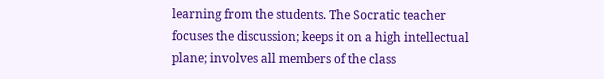learning from the students. The Socratic teacher focuses the discussion; keeps it on a high intellectual plane; involves all members of the class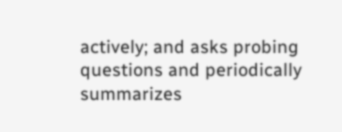actively; and asks probing questions and periodically summarizes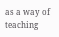as a way of teaching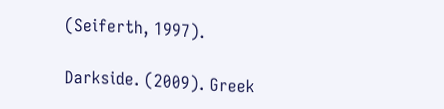(Seiferth, 1997).

Darkside. (2009). Greek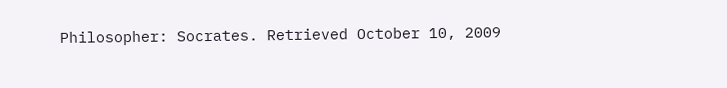Philosopher: Socrates. Retrieved October 10, 2009